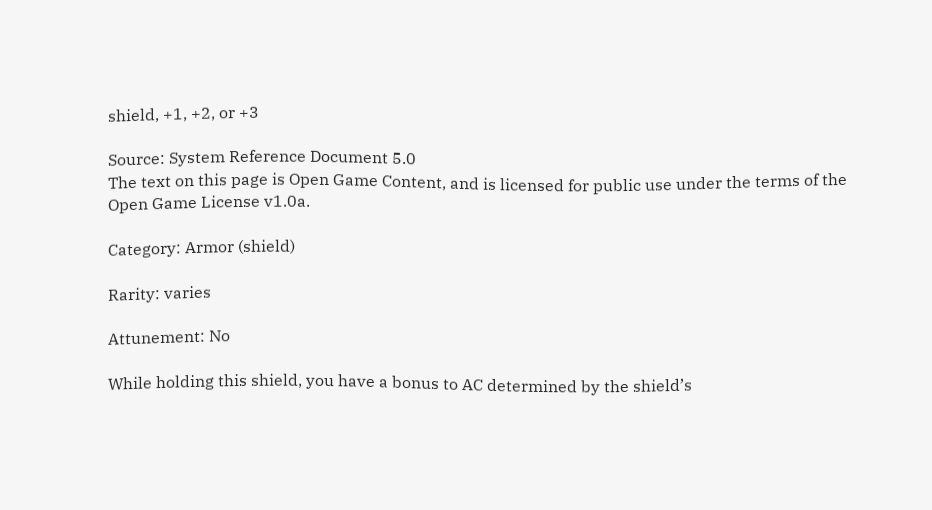shield, +1, +2, or +3

Source: System Reference Document 5.0
The text on this page is Open Game Content, and is licensed for public use under the terms of the Open Game License v1.0a.

Category: Armor (shield)

Rarity: varies

Attunement: No

While holding this shield, you have a bonus to AC determined by the shield’s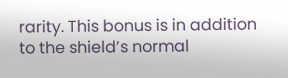rarity. This bonus is in addition to the shield’s normal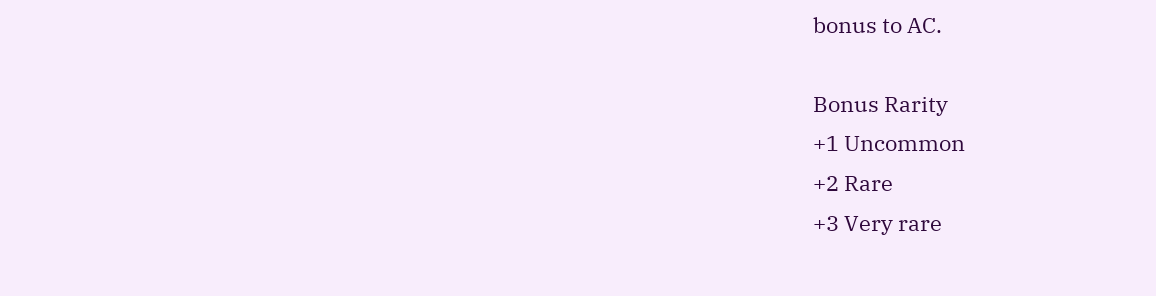bonus to AC.

Bonus Rarity
+1 Uncommon
+2 Rare
+3 Very rare